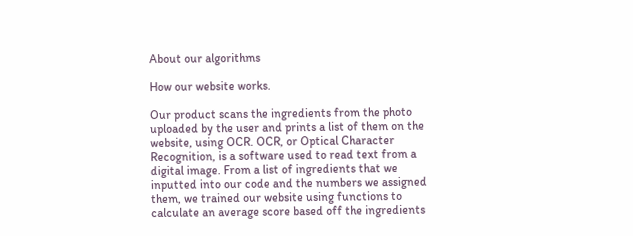About our algorithms

How our website works.

Our product scans the ingredients from the photo uploaded by the user and prints a list of them on the website, using OCR. OCR, or Optical Character Recognition, is a software used to read text from a digital image. From a list of ingredients that we inputted into our code and the numbers we assigned them, we trained our website using functions to calculate an average score based off the ingredients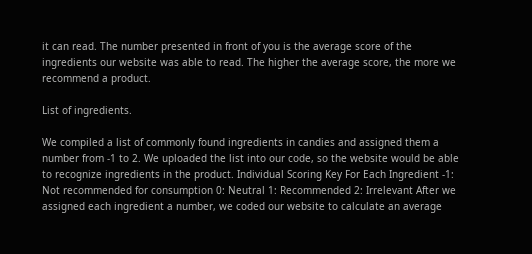it can read. The number presented in front of you is the average score of the ingredients our website was able to read. The higher the average score, the more we recommend a product.

List of ingredients.

We compiled a list of commonly found ingredients in candies and assigned them a number from -1 to 2. We uploaded the list into our code, so the website would be able to recognize ingredients in the product. Individual Scoring Key For Each Ingredient -1: Not recommended for consumption 0: Neutral 1: Recommended 2: Irrelevant After we assigned each ingredient a number, we coded our website to calculate an average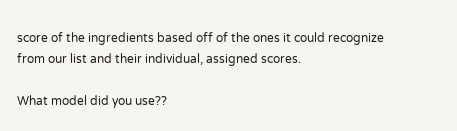score of the ingredients based off of the ones it could recognize from our list and their individual, assigned scores.

What model did you use??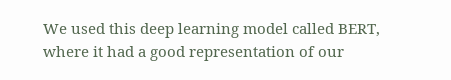We used this deep learning model called BERT, where it had a good representation of our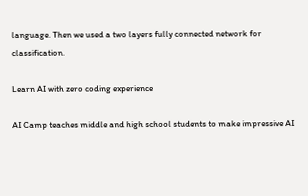language. Then we used a two layers fully connected network for classification.

Learn AI with zero coding experience

AI Camp teaches middle and high school students to make impressive AI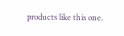products like this one.